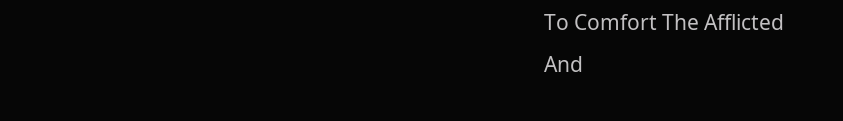To Comfort The Afflicted
And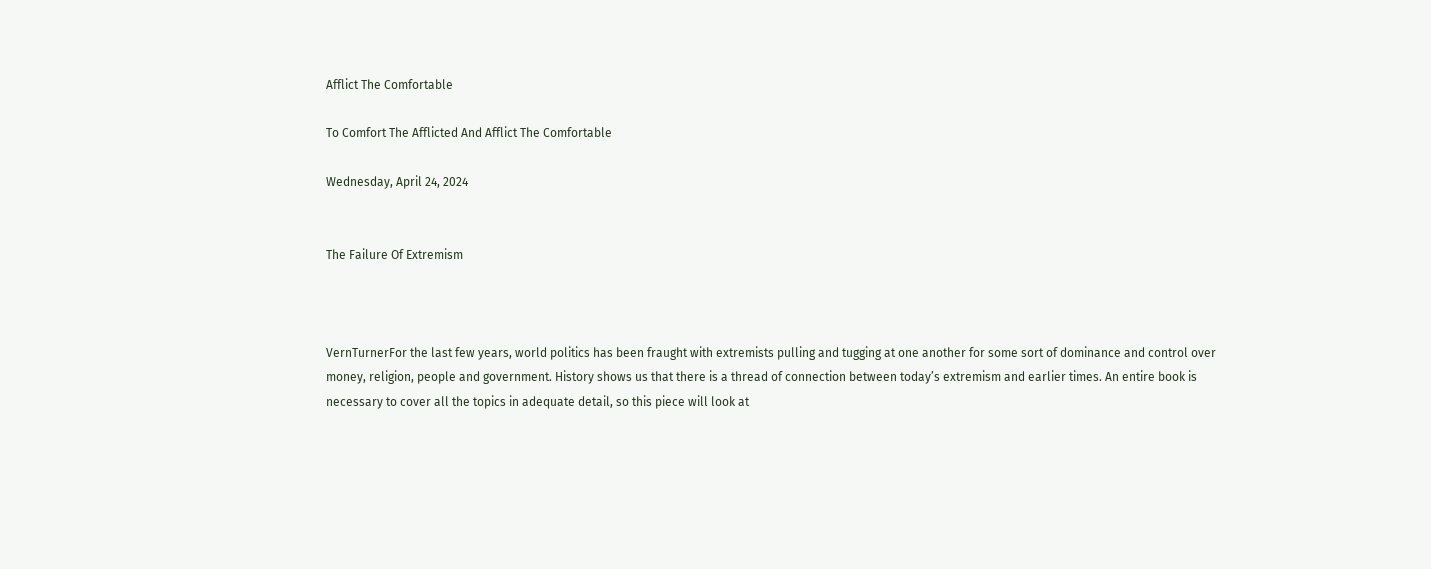Afflict The Comfortable

To Comfort The Afflicted And Afflict The Comfortable

Wednesday, April 24, 2024


The Failure Of Extremism



VernTurnerFor the last few years, world politics has been fraught with extremists pulling and tugging at one another for some sort of dominance and control over money, religion, people and government. History shows us that there is a thread of connection between today’s extremism and earlier times. An entire book is necessary to cover all the topics in adequate detail, so this piece will look at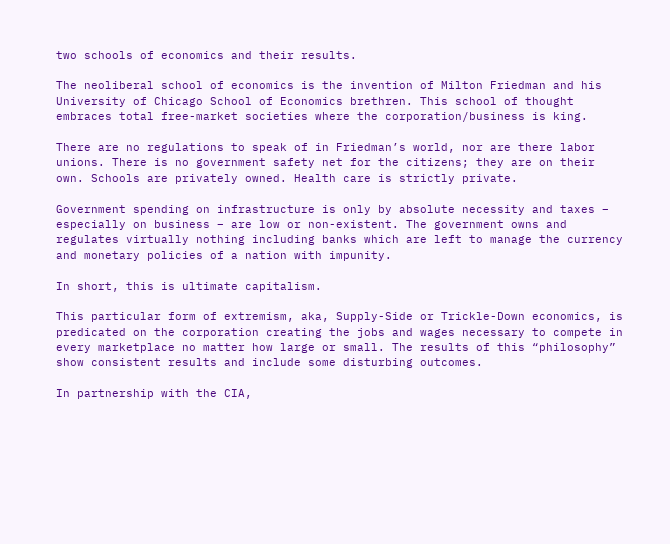two schools of economics and their results.

The neoliberal school of economics is the invention of Milton Friedman and his University of Chicago School of Economics brethren. This school of thought embraces total free-market societies where the corporation/business is king.

There are no regulations to speak of in Friedman’s world, nor are there labor unions. There is no government safety net for the citizens; they are on their own. Schools are privately owned. Health care is strictly private.

Government spending on infrastructure is only by absolute necessity and taxes – especially on business – are low or non-existent. The government owns and regulates virtually nothing including banks which are left to manage the currency and monetary policies of a nation with impunity.

In short, this is ultimate capitalism.

This particular form of extremism, aka, Supply-Side or Trickle-Down economics, is predicated on the corporation creating the jobs and wages necessary to compete in every marketplace no matter how large or small. The results of this “philosophy” show consistent results and include some disturbing outcomes.

In partnership with the CIA,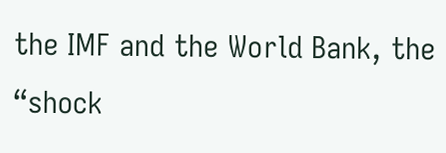the IMF and the World Bank, the “shock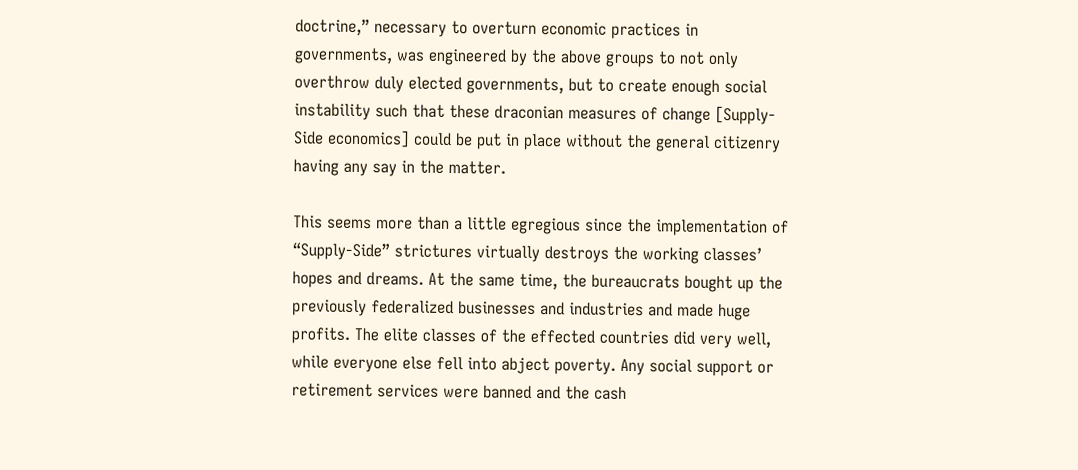doctrine,” necessary to overturn economic practices in governments, was engineered by the above groups to not only overthrow duly elected governments, but to create enough social instability such that these draconian measures of change [Supply-Side economics] could be put in place without the general citizenry having any say in the matter.

This seems more than a little egregious since the implementation of “Supply-Side” strictures virtually destroys the working classes’ hopes and dreams. At the same time, the bureaucrats bought up the previously federalized businesses and industries and made huge profits. The elite classes of the effected countries did very well, while everyone else fell into abject poverty. Any social support or retirement services were banned and the cash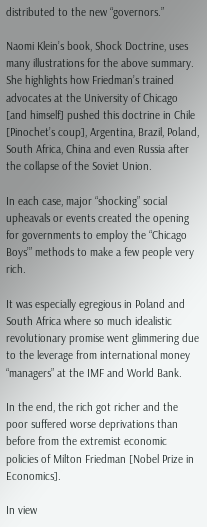distributed to the new “governors.”

Naomi Klein’s book, Shock Doctrine, uses many illustrations for the above summary. She highlights how Friedman’s trained advocates at the University of Chicago [and himself] pushed this doctrine in Chile [Pinochet’s coup], Argentina, Brazil, Poland, South Africa, China and even Russia after the collapse of the Soviet Union.

In each case, major “shocking” social upheavals or events created the opening for governments to employ the “Chicago Boys’” methods to make a few people very rich.

It was especially egregious in Poland and South Africa where so much idealistic revolutionary promise went glimmering due to the leverage from international money “managers” at the IMF and World Bank.

In the end, the rich got richer and the poor suffered worse deprivations than before from the extremist economic policies of Milton Friedman [Nobel Prize in Economics].

In view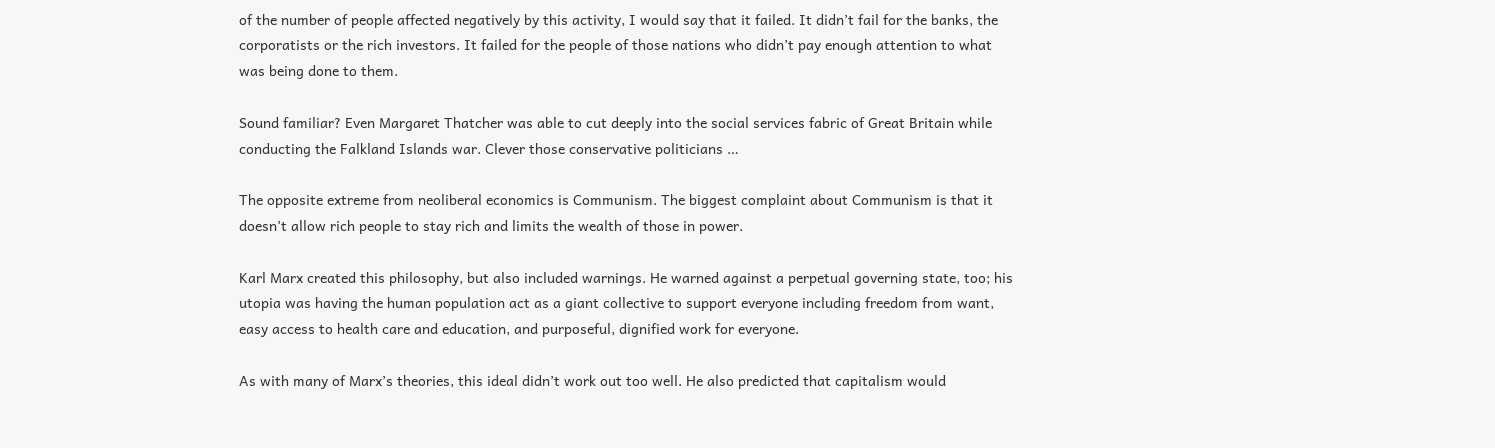of the number of people affected negatively by this activity, I would say that it failed. It didn’t fail for the banks, the corporatists or the rich investors. It failed for the people of those nations who didn’t pay enough attention to what was being done to them.

Sound familiar? Even Margaret Thatcher was able to cut deeply into the social services fabric of Great Britain while conducting the Falkland Islands war. Clever those conservative politicians …

The opposite extreme from neoliberal economics is Communism. The biggest complaint about Communism is that it doesn’t allow rich people to stay rich and limits the wealth of those in power.

Karl Marx created this philosophy, but also included warnings. He warned against a perpetual governing state, too; his utopia was having the human population act as a giant collective to support everyone including freedom from want, easy access to health care and education, and purposeful, dignified work for everyone.

As with many of Marx’s theories, this ideal didn’t work out too well. He also predicted that capitalism would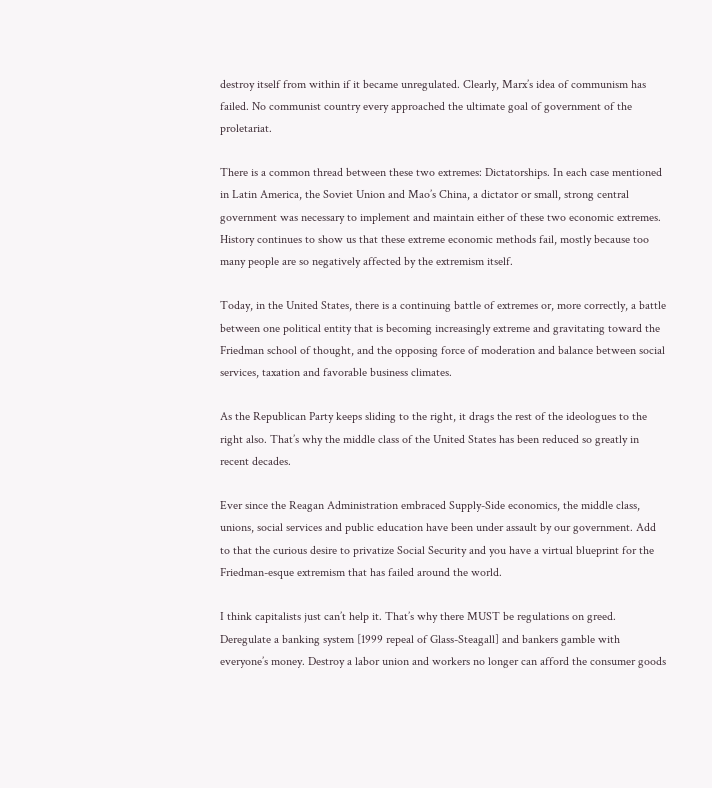destroy itself from within if it became unregulated. Clearly, Marx’s idea of communism has failed. No communist country every approached the ultimate goal of government of the proletariat.

There is a common thread between these two extremes: Dictatorships. In each case mentioned in Latin America, the Soviet Union and Mao’s China, a dictator or small, strong central government was necessary to implement and maintain either of these two economic extremes. History continues to show us that these extreme economic methods fail, mostly because too many people are so negatively affected by the extremism itself.

Today, in the United States, there is a continuing battle of extremes or, more correctly, a battle between one political entity that is becoming increasingly extreme and gravitating toward the Friedman school of thought, and the opposing force of moderation and balance between social services, taxation and favorable business climates.

As the Republican Party keeps sliding to the right, it drags the rest of the ideologues to the right also. That’s why the middle class of the United States has been reduced so greatly in recent decades.

Ever since the Reagan Administration embraced Supply-Side economics, the middle class, unions, social services and public education have been under assault by our government. Add to that the curious desire to privatize Social Security and you have a virtual blueprint for the Friedman-esque extremism that has failed around the world.

I think capitalists just can’t help it. That’s why there MUST be regulations on greed. Deregulate a banking system [1999 repeal of Glass-Steagall] and bankers gamble with everyone’s money. Destroy a labor union and workers no longer can afford the consumer goods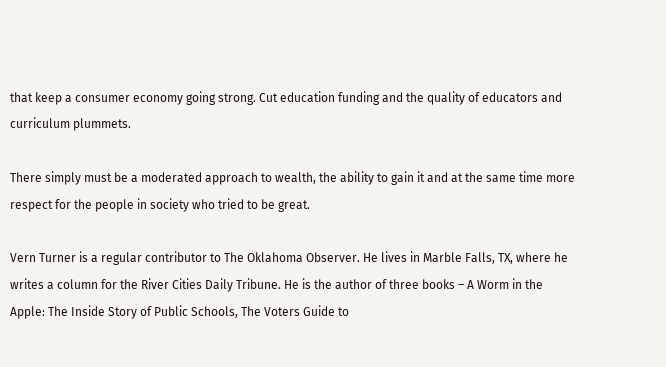that keep a consumer economy going strong. Cut education funding and the quality of educators and curriculum plummets.

There simply must be a moderated approach to wealth, the ability to gain it and at the same time more respect for the people in society who tried to be great.

Vern Turner is a regular contributor to The Oklahoma Observer. He lives in Marble Falls, TX, where he writes a column for the River Cities Daily Tribune. He is the author of three books – A Worm in the Apple: The Inside Story of Public Schools, The Voters Guide to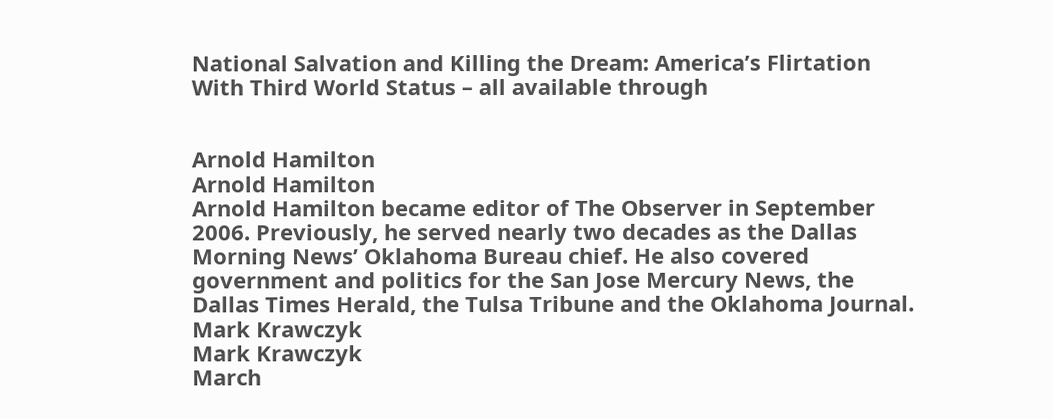National Salvation and Killing the Dream: America’s Flirtation With Third World Status – all available through


Arnold Hamilton
Arnold Hamilton
Arnold Hamilton became editor of The Observer in September 2006. Previously, he served nearly two decades as the Dallas Morning News’ Oklahoma Bureau chief. He also covered government and politics for the San Jose Mercury News, the Dallas Times Herald, the Tulsa Tribune and the Oklahoma Journal.
Mark Krawczyk
Mark Krawczyk
March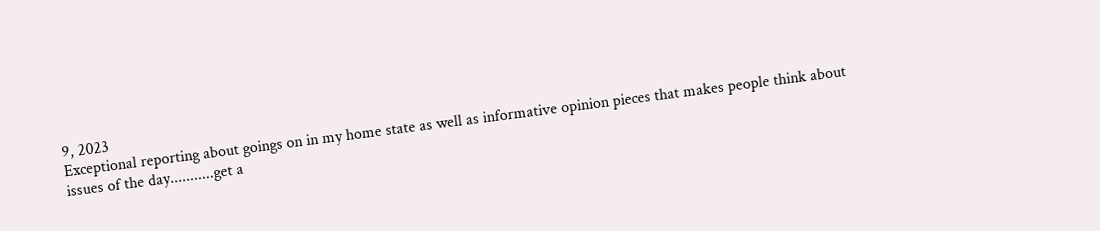9, 2023
Exceptional reporting about goings on in my home state as well as informative opinion pieces that makes people think about issues of the day...........get a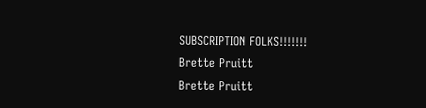SUBSCRIPTION FOLKS!!!!!!!
Brette Pruitt
Brette Pruitt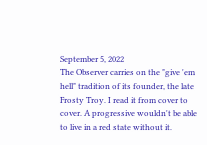September 5, 2022
The Observer carries on the "give 'em hell" tradition of its founder, the late Frosty Troy. I read it from cover to cover. A progressive wouldn't be able to live in a red state without it.